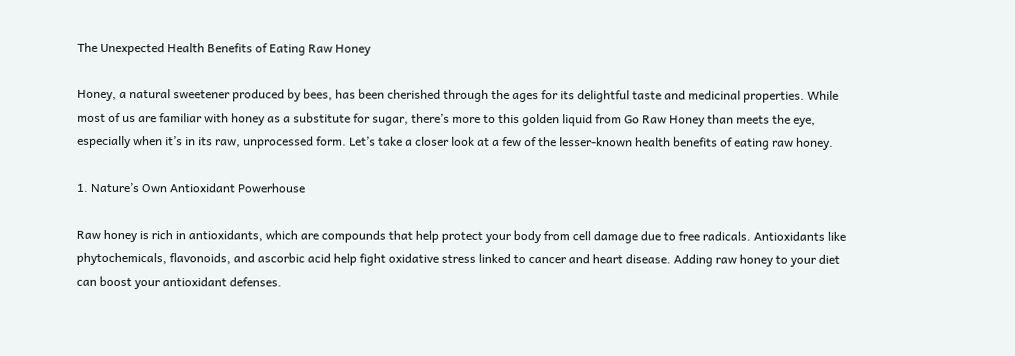The Unexpected Health Benefits of Eating Raw Honey

Honey, a natural sweetener produced by bees, has been cherished through the ages for its delightful taste and medicinal properties. While most of us are familiar with honey as a substitute for sugar, there’s more to this golden liquid from Go Raw Honey than meets the eye, especially when it’s in its raw, unprocessed form. Let’s take a closer look at a few of the lesser-known health benefits of eating raw honey.

1. Nature’s Own Antioxidant Powerhouse

Raw honey is rich in antioxidants, which are compounds that help protect your body from cell damage due to free radicals. Antioxidants like phytochemicals, flavonoids, and ascorbic acid help fight oxidative stress linked to cancer and heart disease. Adding raw honey to your diet can boost your antioxidant defenses.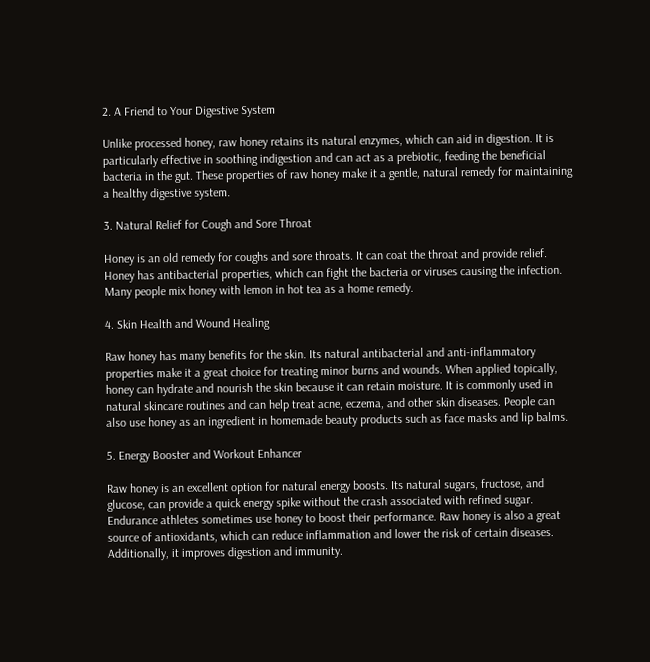2. A Friend to Your Digestive System

Unlike processed honey, raw honey retains its natural enzymes, which can aid in digestion. It is particularly effective in soothing indigestion and can act as a prebiotic, feeding the beneficial bacteria in the gut. These properties of raw honey make it a gentle, natural remedy for maintaining a healthy digestive system.

3. Natural Relief for Cough and Sore Throat

Honey is an old remedy for coughs and sore throats. It can coat the throat and provide relief. Honey has antibacterial properties, which can fight the bacteria or viruses causing the infection. Many people mix honey with lemon in hot tea as a home remedy.

4. Skin Health and Wound Healing

Raw honey has many benefits for the skin. Its natural antibacterial and anti-inflammatory properties make it a great choice for treating minor burns and wounds. When applied topically, honey can hydrate and nourish the skin because it can retain moisture. It is commonly used in natural skincare routines and can help treat acne, eczema, and other skin diseases. People can also use honey as an ingredient in homemade beauty products such as face masks and lip balms.

5. Energy Booster and Workout Enhancer

Raw honey is an excellent option for natural energy boosts. Its natural sugars, fructose, and glucose, can provide a quick energy spike without the crash associated with refined sugar. Endurance athletes sometimes use honey to boost their performance. Raw honey is also a great source of antioxidants, which can reduce inflammation and lower the risk of certain diseases. Additionally, it improves digestion and immunity.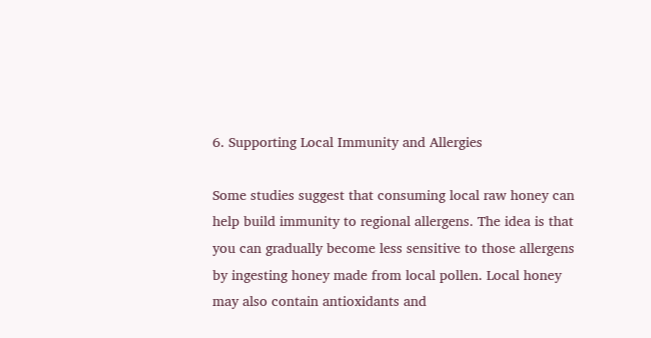6. Supporting Local Immunity and Allergies

Some studies suggest that consuming local raw honey can help build immunity to regional allergens. The idea is that you can gradually become less sensitive to those allergens by ingesting honey made from local pollen. Local honey may also contain antioxidants and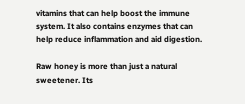vitamins that can help boost the immune system. It also contains enzymes that can help reduce inflammation and aid digestion.

Raw honey is more than just a natural sweetener. Its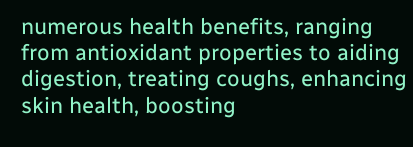numerous health benefits, ranging from antioxidant properties to aiding digestion, treating coughs, enhancing skin health, boosting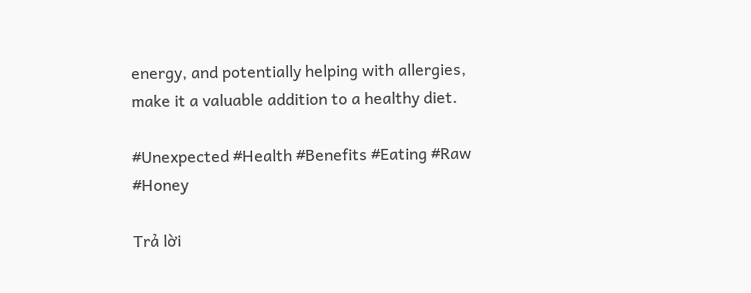energy, and potentially helping with allergies, make it a valuable addition to a healthy diet.

#Unexpected #Health #Benefits #Eating #Raw #Honey

Trả lời